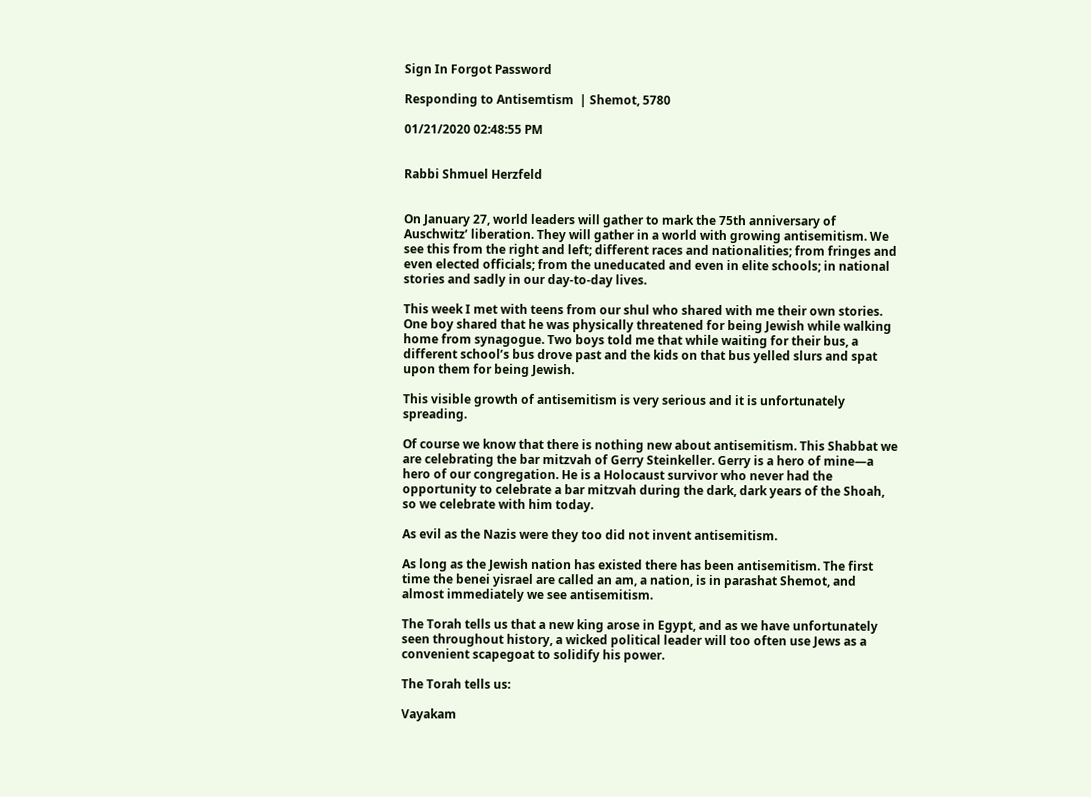Sign In Forgot Password

Responding to Antisemtism  | Shemot, 5780

01/21/2020 02:48:55 PM


Rabbi Shmuel Herzfeld


On January 27, world leaders will gather to mark the 75th anniversary of Auschwitz’ liberation. They will gather in a world with growing antisemitism. We see this from the right and left; different races and nationalities; from fringes and even elected officials; from the uneducated and even in elite schools; in national stories and sadly in our day-to-day lives.

This week I met with teens from our shul who shared with me their own stories. One boy shared that he was physically threatened for being Jewish while walking home from synagogue. Two boys told me that while waiting for their bus, a different school’s bus drove past and the kids on that bus yelled slurs and spat upon them for being Jewish.

This visible growth of antisemitism is very serious and it is unfortunately spreading.

Of course we know that there is nothing new about antisemitism. This Shabbat we are celebrating the bar mitzvah of Gerry Steinkeller. Gerry is a hero of mine—a hero of our congregation. He is a Holocaust survivor who never had the opportunity to celebrate a bar mitzvah during the dark, dark years of the Shoah, so we celebrate with him today.

As evil as the Nazis were they too did not invent antisemitism.

As long as the Jewish nation has existed there has been antisemitism. The first time the benei yisrael are called an am, a nation, is in parashat Shemot, and almost immediately we see antisemitism.

The Torah tells us that a new king arose in Egypt, and as we have unfortunately seen throughout history, a wicked political leader will too often use Jews as a convenient scapegoat to solidify his power.

The Torah tells us:

Vayakam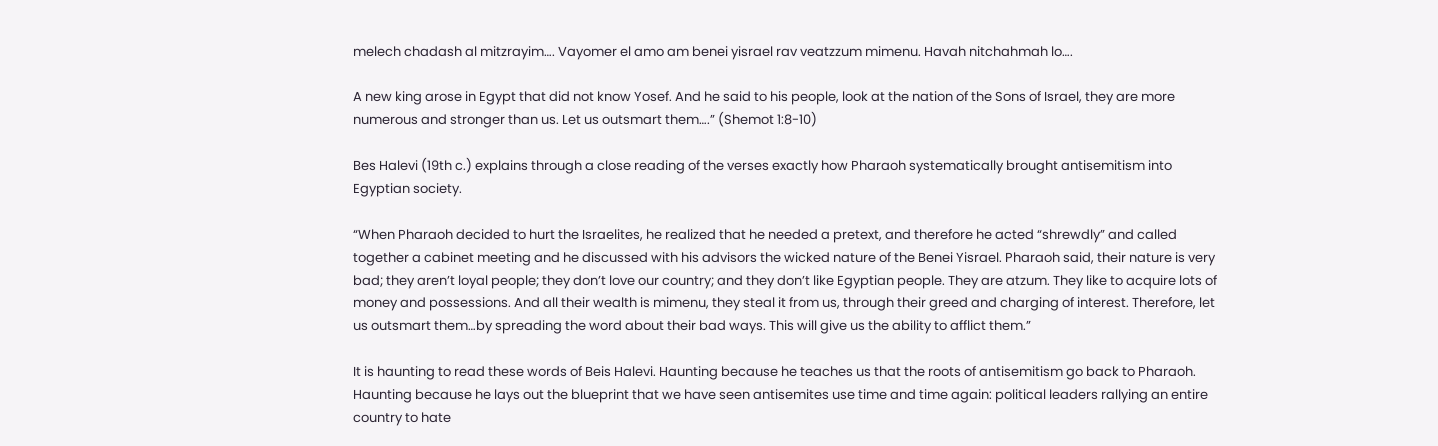melech chadash al mitzrayim…. Vayomer el amo am benei yisrael rav veatzzum mimenu. Havah nitchahmah lo….

A new king arose in Egypt that did not know Yosef. And he said to his people, look at the nation of the Sons of Israel, they are more numerous and stronger than us. Let us outsmart them….” (Shemot 1:8-10)

Bes Halevi (19th c.) explains through a close reading of the verses exactly how Pharaoh systematically brought antisemitism into Egyptian society.

“When Pharaoh decided to hurt the Israelites, he realized that he needed a pretext, and therefore he acted “shrewdly” and called together a cabinet meeting and he discussed with his advisors the wicked nature of the Benei Yisrael. Pharaoh said, their nature is very bad; they aren’t loyal people; they don’t love our country; and they don’t like Egyptian people. They are atzum. They like to acquire lots of money and possessions. And all their wealth is mimenu, they steal it from us, through their greed and charging of interest. Therefore, let us outsmart them…by spreading the word about their bad ways. This will give us the ability to afflict them.”

It is haunting to read these words of Beis Halevi. Haunting because he teaches us that the roots of antisemitism go back to Pharaoh. Haunting because he lays out the blueprint that we have seen antisemites use time and time again: political leaders rallying an entire country to hate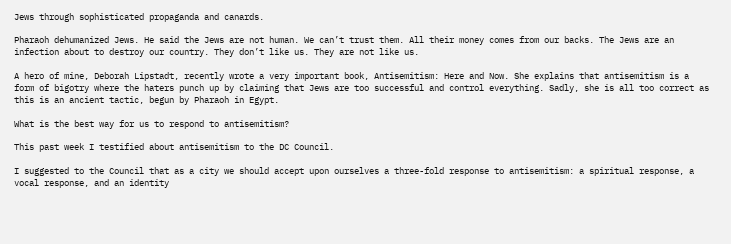Jews through sophisticated propaganda and canards.

Pharaoh dehumanized Jews. He said the Jews are not human. We can’t trust them. All their money comes from our backs. The Jews are an infection about to destroy our country. They don’t like us. They are not like us.

A hero of mine, Deborah Lipstadt, recently wrote a very important book, Antisemitism: Here and Now. She explains that antisemitism is a form of bigotry where the haters punch up by claiming that Jews are too successful and control everything. Sadly, she is all too correct as this is an ancient tactic, begun by Pharaoh in Egypt.

What is the best way for us to respond to antisemitism?

This past week I testified about antisemitism to the DC Council.

I suggested to the Council that as a city we should accept upon ourselves a three-fold response to antisemitism: a spiritual response, a vocal response, and an identity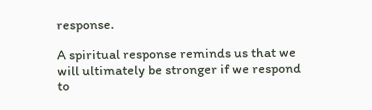response.

A spiritual response reminds us that we will ultimately be stronger if we respond to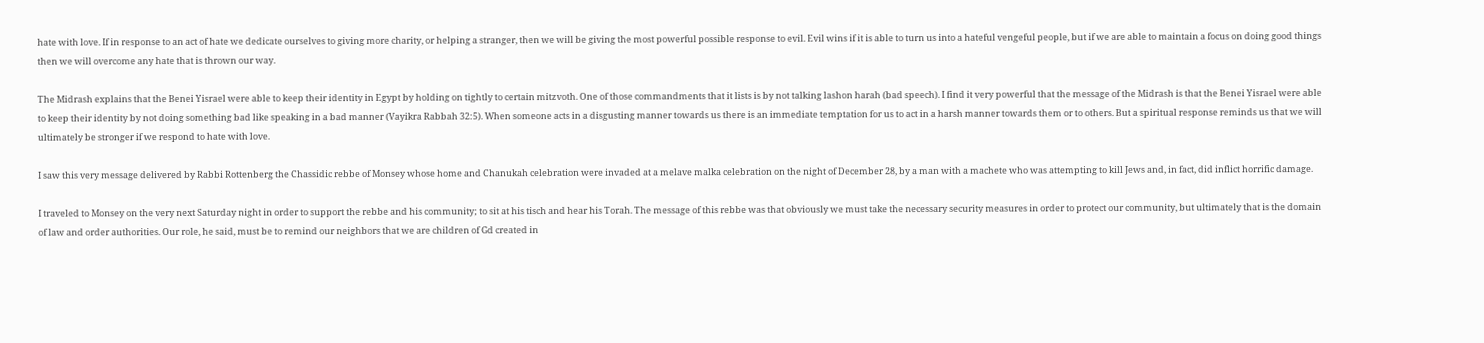hate with love. If in response to an act of hate we dedicate ourselves to giving more charity, or helping a stranger, then we will be giving the most powerful possible response to evil. Evil wins if it is able to turn us into a hateful vengeful people, but if we are able to maintain a focus on doing good things then we will overcome any hate that is thrown our way.

The Midrash explains that the Benei Yisrael were able to keep their identity in Egypt by holding on tightly to certain mitzvoth. One of those commandments that it lists is by not talking lashon harah (bad speech). I find it very powerful that the message of the Midrash is that the Benei Yisrael were able to keep their identity by not doing something bad like speaking in a bad manner (Vayikra Rabbah 32:5). When someone acts in a disgusting manner towards us there is an immediate temptation for us to act in a harsh manner towards them or to others. But a spiritual response reminds us that we will ultimately be stronger if we respond to hate with love.

I saw this very message delivered by Rabbi Rottenberg the Chassidic rebbe of Monsey whose home and Chanukah celebration were invaded at a melave malka celebration on the night of December 28, by a man with a machete who was attempting to kill Jews and, in fact, did inflict horrific damage.

I traveled to Monsey on the very next Saturday night in order to support the rebbe and his community; to sit at his tisch and hear his Torah. The message of this rebbe was that obviously we must take the necessary security measures in order to protect our community, but ultimately that is the domain of law and order authorities. Our role, he said, must be to remind our neighbors that we are children of Gd created in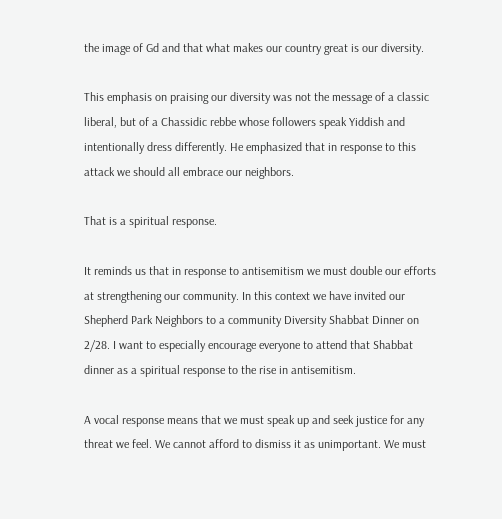the image of Gd and that what makes our country great is our diversity.

This emphasis on praising our diversity was not the message of a classic liberal, but of a Chassidic rebbe whose followers speak Yiddish and intentionally dress differently. He emphasized that in response to this attack we should all embrace our neighbors.

That is a spiritual response.

It reminds us that in response to antisemitism we must double our efforts at strengthening our community. In this context we have invited our Shepherd Park Neighbors to a community Diversity Shabbat Dinner on 2/28. I want to especially encourage everyone to attend that Shabbat dinner as a spiritual response to the rise in antisemitism.

A vocal response means that we must speak up and seek justice for any threat we feel. We cannot afford to dismiss it as unimportant. We must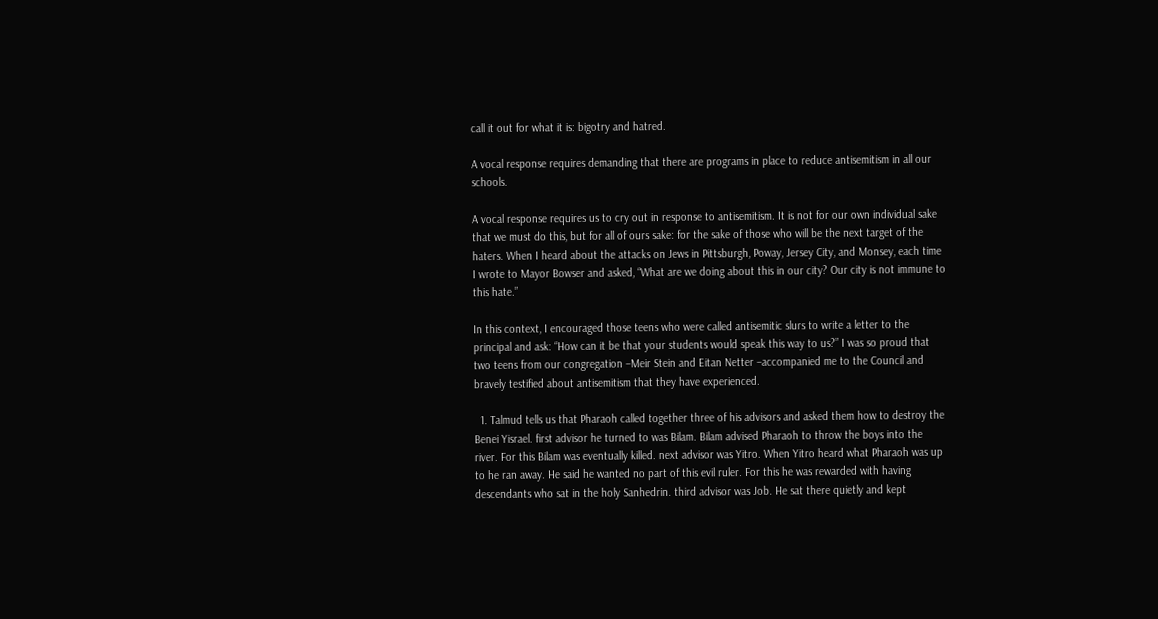call it out for what it is: bigotry and hatred.

A vocal response requires demanding that there are programs in place to reduce antisemitism in all our schools.

A vocal response requires us to cry out in response to antisemitism. It is not for our own individual sake that we must do this, but for all of ours sake: for the sake of those who will be the next target of the haters. When I heard about the attacks on Jews in Pittsburgh, Poway, Jersey City, and Monsey, each time I wrote to Mayor Bowser and asked, “What are we doing about this in our city? Our city is not immune to this hate.”

In this context, I encouraged those teens who were called antisemitic slurs to write a letter to the principal and ask: “How can it be that your students would speak this way to us?” I was so proud that two teens from our congregation –Meir Stein and Eitan Netter –accompanied me to the Council and bravely testified about antisemitism that they have experienced.

  1. Talmud tells us that Pharaoh called together three of his advisors and asked them how to destroy the Benei Yisrael. first advisor he turned to was Bilam. Bilam advised Pharaoh to throw the boys into the river. For this Bilam was eventually killed. next advisor was Yitro. When Yitro heard what Pharaoh was up to he ran away. He said he wanted no part of this evil ruler. For this he was rewarded with having descendants who sat in the holy Sanhedrin. third advisor was Job. He sat there quietly and kept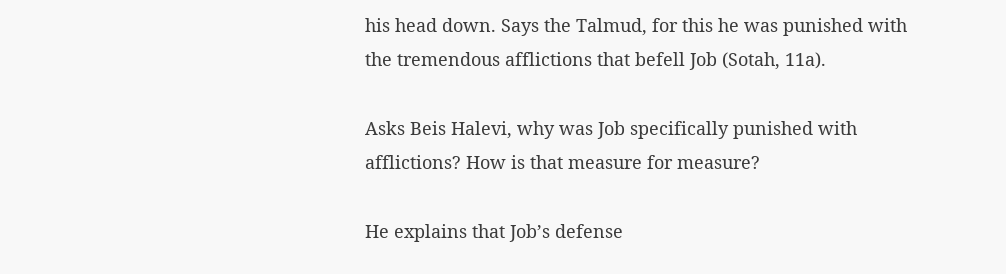his head down. Says the Talmud, for this he was punished with the tremendous afflictions that befell Job (Sotah, 11a).

Asks Beis Halevi, why was Job specifically punished with afflictions? How is that measure for measure?

He explains that Job’s defense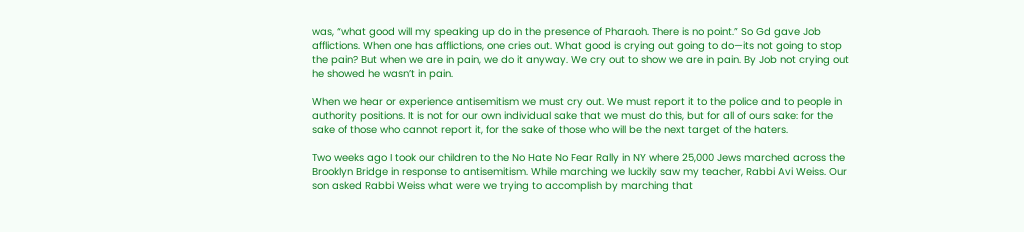was, “what good will my speaking up do in the presence of Pharaoh. There is no point.” So Gd gave Job afflictions. When one has afflictions, one cries out. What good is crying out going to do—its not going to stop the pain? But when we are in pain, we do it anyway. We cry out to show we are in pain. By Job not crying out he showed he wasn’t in pain.

When we hear or experience antisemitism we must cry out. We must report it to the police and to people in authority positions. It is not for our own individual sake that we must do this, but for all of ours sake: for the sake of those who cannot report it, for the sake of those who will be the next target of the haters.

Two weeks ago I took our children to the No Hate No Fear Rally in NY where 25,000 Jews marched across the Brooklyn Bridge in response to antisemitism. While marching we luckily saw my teacher, Rabbi Avi Weiss. Our son asked Rabbi Weiss what were we trying to accomplish by marching that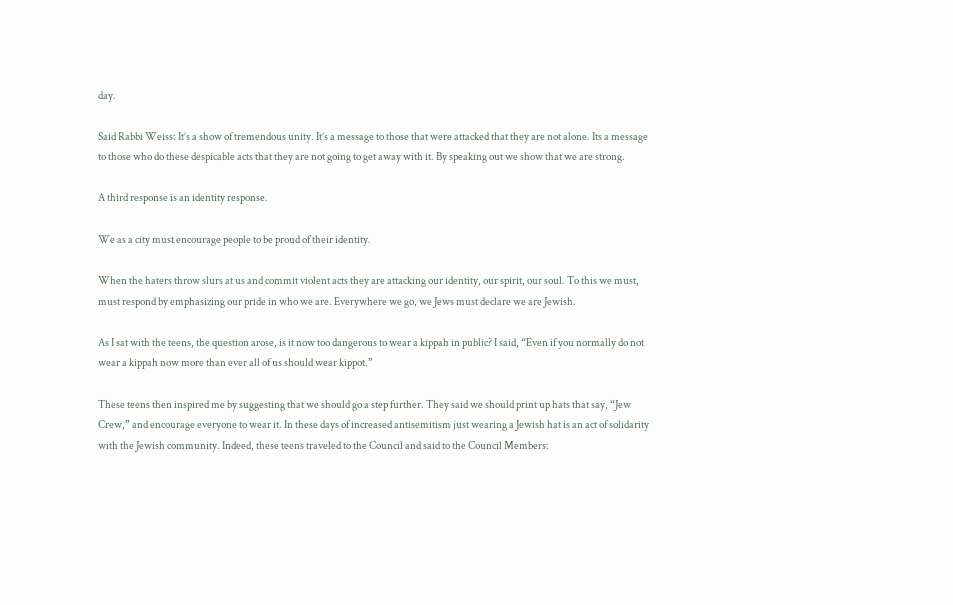day.

Said Rabbi Weiss: It’s a show of tremendous unity. It’s a message to those that were attacked that they are not alone. Its a message to those who do these despicable acts that they are not going to get away with it. By speaking out we show that we are strong.

A third response is an identity response.

We as a city must encourage people to be proud of their identity.

When the haters throw slurs at us and commit violent acts they are attacking our identity, our spirit, our soul. To this we must, must respond by emphasizing our pride in who we are. Everywhere we go, we Jews must declare we are Jewish.

As I sat with the teens, the question arose, is it now too dangerous to wear a kippah in public? I said, “Even if you normally do not wear a kippah now more than ever all of us should wear kippot.”

These teens then inspired me by suggesting that we should go a step further. They said we should print up hats that say, “Jew Crew,” and encourage everyone to wear it. In these days of increased antisemitism just wearing a Jewish hat is an act of solidarity with the Jewish community. Indeed, these teens traveled to the Council and said to the Council Members: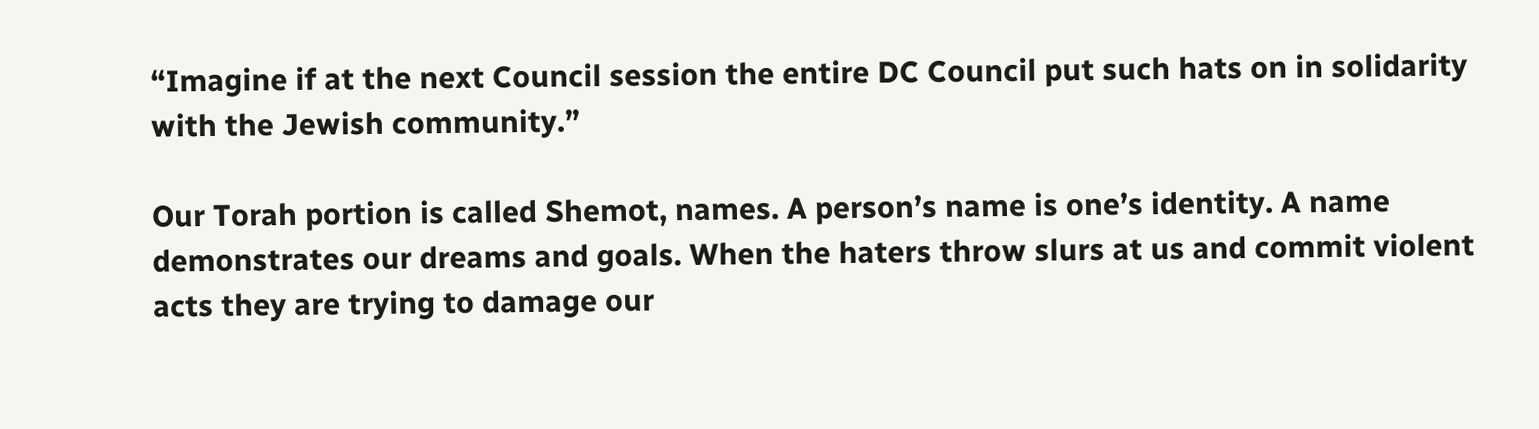“Imagine if at the next Council session the entire DC Council put such hats on in solidarity with the Jewish community.”

Our Torah portion is called Shemot, names. A person’s name is one’s identity. A name demonstrates our dreams and goals. When the haters throw slurs at us and commit violent acts they are trying to damage our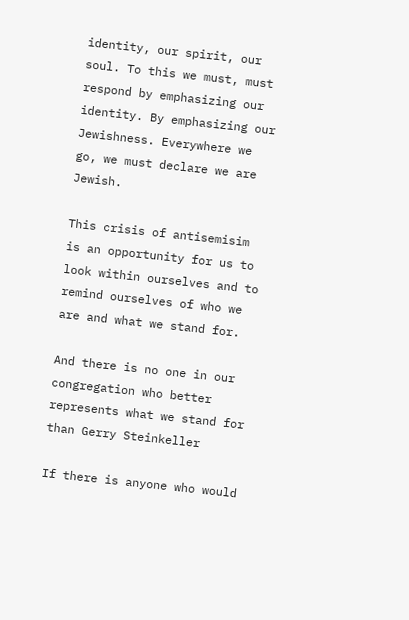identity, our spirit, our soul. To this we must, must respond by emphasizing our identity. By emphasizing our Jewishness. Everywhere we go, we must declare we are Jewish.

This crisis of antisemisim is an opportunity for us to look within ourselves and to remind ourselves of who we are and what we stand for.

And there is no one in our congregation who better represents what we stand for than Gerry Steinkeller

If there is anyone who would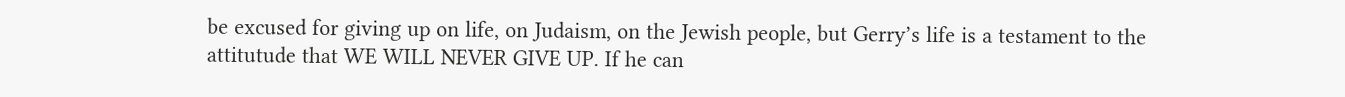be excused for giving up on life, on Judaism, on the Jewish people, but Gerry’s life is a testament to the attitutude that WE WILL NEVER GIVE UP. If he can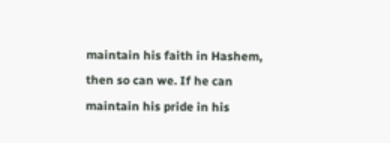maintain his faith in Hashem, then so can we. If he can maintain his pride in his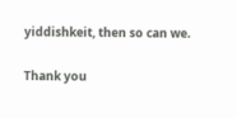yiddishkeit, then so can we.

Thank you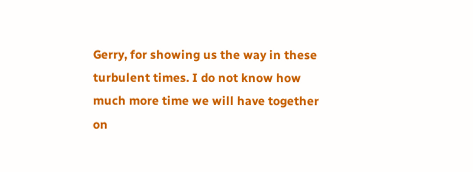Gerry, for showing us the way in these turbulent times. I do not know how much more time we will have together on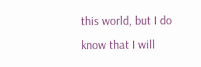this world, but I do know that I will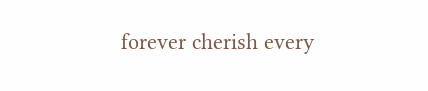forever cherish every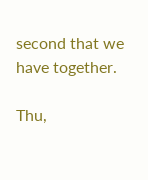second that we have together.

Thu,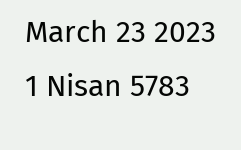March 23 2023 1 Nisan 5783